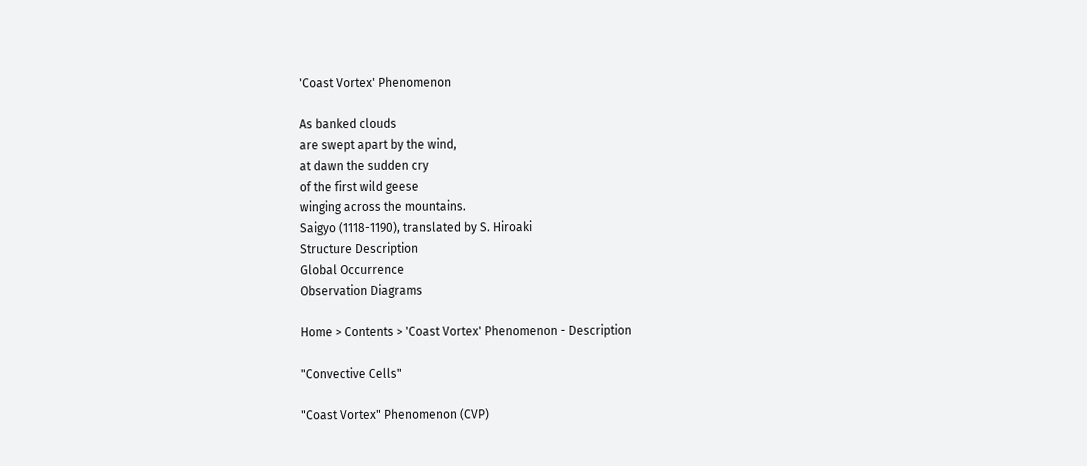'Coast Vortex' Phenomenon

As banked clouds
are swept apart by the wind,
at dawn the sudden cry
of the first wild geese
winging across the mountains.
Saigyo (1118-1190), translated by S. Hiroaki
Structure Description
Global Occurrence
Observation Diagrams

Home > Contents > 'Coast Vortex' Phenomenon - Description

"Convective Cells"

"Coast Vortex" Phenomenon (CVP)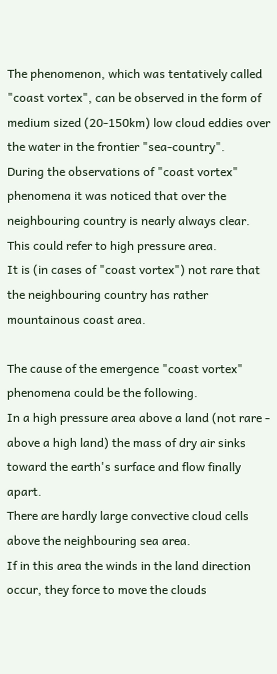The phenomenon, which was tentatively called "coast vortex", can be observed in the form of medium sized (20-150km) low cloud eddies over the water in the frontier "sea-country".
During the observations of "coast vortex" phenomena it was noticed that over the neighbouring country is nearly always clear. This could refer to high pressure area.
It is (in cases of "coast vortex") not rare that the neighbouring country has rather mountainous coast area.

The cause of the emergence "coast vortex" phenomena could be the following.
In a high pressure area above a land (not rare - above a high land) the mass of dry air sinks toward the earth's surface and flow finally apart.
There are hardly large convective cloud cells above the neighbouring sea area.
If in this area the winds in the land direction occur, they force to move the clouds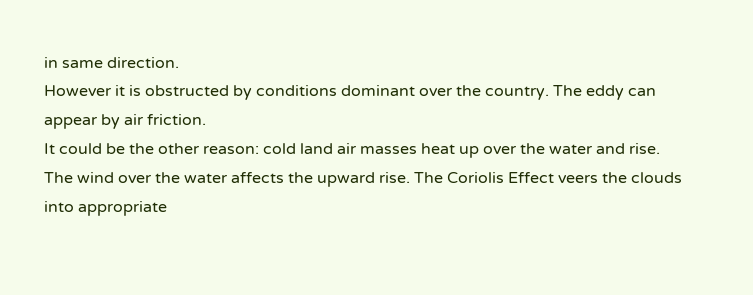in same direction.
However it is obstructed by conditions dominant over the country. The eddy can appear by air friction.
It could be the other reason: cold land air masses heat up over the water and rise.
The wind over the water affects the upward rise. The Coriolis Effect veers the clouds into appropriate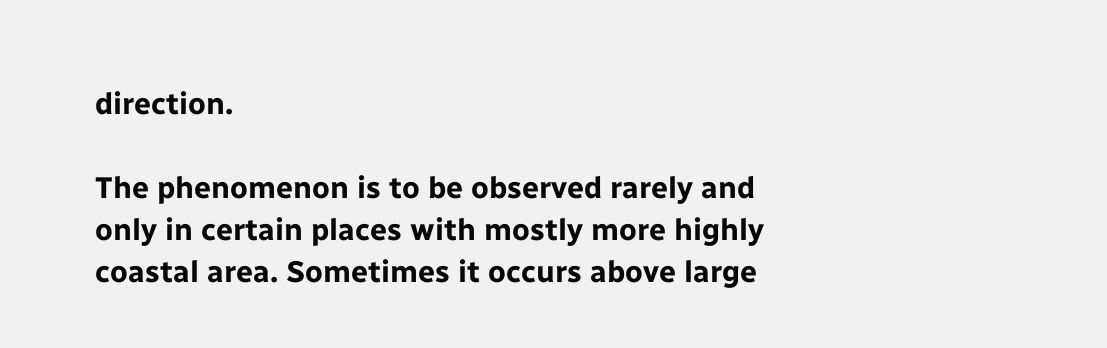direction.

The phenomenon is to be observed rarely and only in certain places with mostly more highly coastal area. Sometimes it occurs above large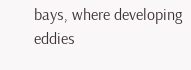bays, where developing eddies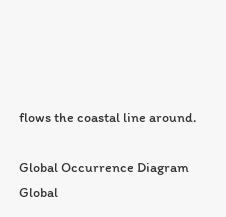flows the coastal line around.

Global Occurrence Diagram
Global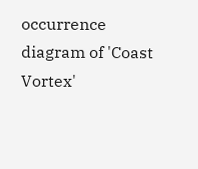occurrence diagram of 'Coast Vortex'